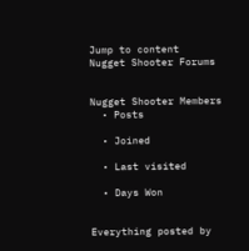Jump to content
Nugget Shooter Forums


Nugget Shooter Members
  • Posts

  • Joined

  • Last visited

  • Days Won


Everything posted by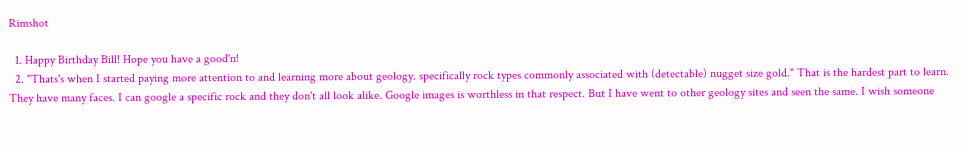Rimshot

  1. Happy Birthday Bill! Hope you have a good'n!
  2. "Thats's when I started paying more attention to and learning more about geology. specifically rock types commonly associated with (detectable) nugget size gold." That is the hardest part to learn. They have many faces. I can google a specific rock and they don't all look alike. Google images is worthless in that respect. But I have went to other geology sites and seen the same. I wish someone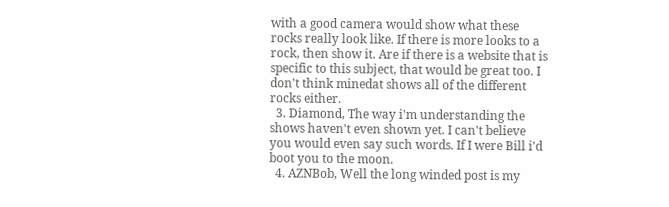with a good camera would show what these rocks really look like. If there is more looks to a rock, then show it. Are if there is a website that is specific to this subject, that would be great too. I don't think minedat shows all of the different rocks either.
  3. Diamond, The way i'm understanding the shows haven't even shown yet. I can't believe you would even say such words. If I were Bill i'd boot you to the moon.
  4. AZNBob, Well the long winded post is my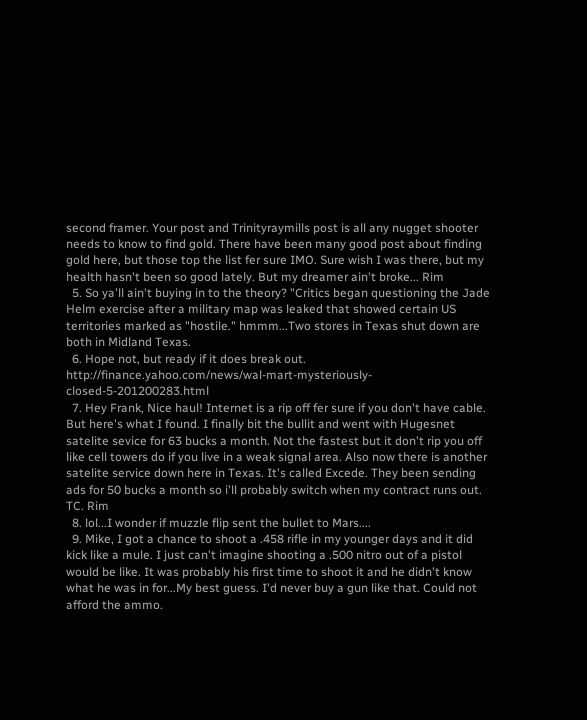second framer. Your post and Trinityraymills post is all any nugget shooter needs to know to find gold. There have been many good post about finding gold here, but those top the list fer sure IMO. Sure wish I was there, but my health hasn't been so good lately. But my dreamer ain't broke... Rim
  5. So ya'll ain't buying in to the theory? "Critics began questioning the Jade Helm exercise after a military map was leaked that showed certain US territories marked as "hostile." hmmm...Two stores in Texas shut down are both in Midland Texas.
  6. Hope not, but ready if it does break out. http://finance.yahoo.com/news/wal-mart-mysteriously-closed-5-201200283.html
  7. Hey Frank, Nice haul! Internet is a rip off fer sure if you don't have cable. But here's what I found. I finally bit the bullit and went with Hugesnet satelite sevice for 63 bucks a month. Not the fastest but it don't rip you off like cell towers do if you live in a weak signal area. Also now there is another satelite service down here in Texas. It's called Excede. They been sending ads for 50 bucks a month so i'll probably switch when my contract runs out. TC. Rim
  8. lol...I wonder if muzzle flip sent the bullet to Mars....
  9. Mike, I got a chance to shoot a .458 rifle in my younger days and it did kick like a mule. I just can't imagine shooting a .500 nitro out of a pistol would be like. It was probably his first time to shoot it and he didn't know what he was in for...My best guess. I'd never buy a gun like that. Could not afford the ammo.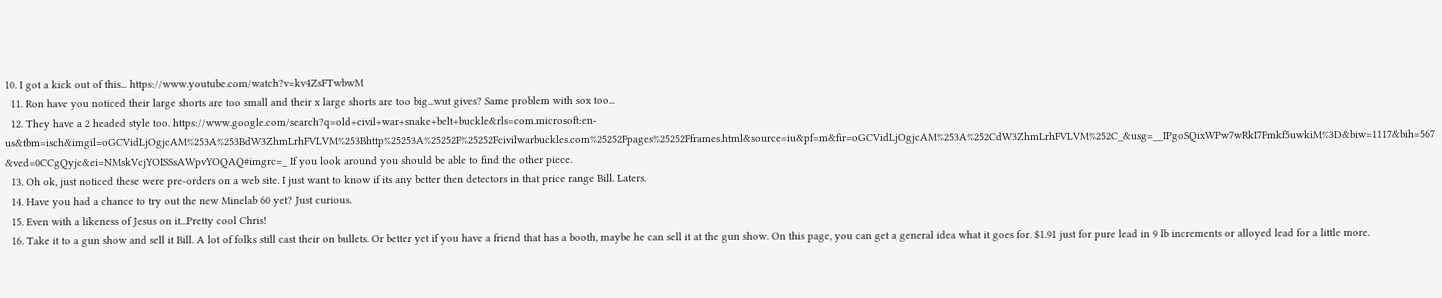10. I got a kick out of this... https://www.youtube.com/watch?v=kv4ZsFTwbwM
  11. Ron have you noticed their large shorts are too small and their x large shorts are too big...wut gives? Same problem with sox too...
  12. They have a 2 headed style too. https://www.google.com/search?q=old+civil+war+snake+belt+buckle&rls=com.microsoft:en-us&tbm=isch&imgil=oGCVidLjOgjcAM%253A%253BdW3ZhmLrhFVLVM%253Bhttp%25253A%25252F%25252Fcivilwarbuckles.com%25252Fpages%25252Fframes.html&source=iu&pf=m&fir=oGCVidLjOgjcAM%253A%252CdW3ZhmLrhFVLVM%252C_&usg=__IPgoSQixWPw7wRkI7Fmkf5uwkiM%3D&biw=1117&bih=567&ved=0CCgQyjc&ei=NMskVcjYOISSsAWpvYOQAQ#imgrc=_ If you look around you should be able to find the other piece.
  13. Oh ok, just noticed these were pre-orders on a web site. I just want to know if its any better then detectors in that price range Bill. Laters.
  14. Have you had a chance to try out the new Minelab 60 yet? Just curious.
  15. Even with a likeness of Jesus on it...Pretty cool Chris!
  16. Take it to a gun show and sell it Bill. A lot of folks still cast their on bullets. Or better yet if you have a friend that has a booth, maybe he can sell it at the gun show. On this page, you can get a general idea what it goes for. $1.91 just for pure lead in 9 lb increments or alloyed lead for a little more.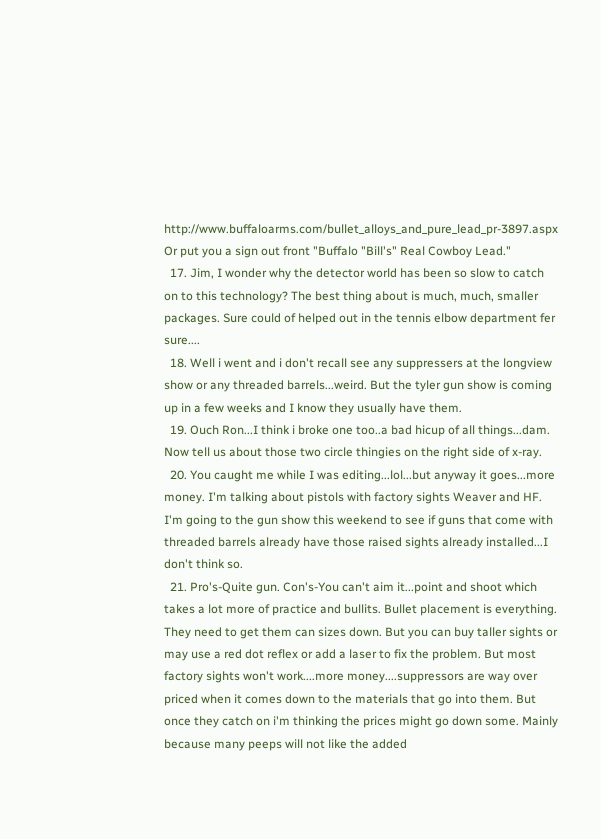http://www.buffaloarms.com/bullet_alloys_and_pure_lead_pr-3897.aspx Or put you a sign out front "Buffalo "Bill's" Real Cowboy Lead."
  17. Jim, I wonder why the detector world has been so slow to catch on to this technology? The best thing about is much, much, smaller packages. Sure could of helped out in the tennis elbow department fer sure....
  18. Well i went and i don't recall see any suppressers at the longview show or any threaded barrels...weird. But the tyler gun show is coming up in a few weeks and I know they usually have them.
  19. Ouch Ron...I think i broke one too..a bad hicup of all things...dam. Now tell us about those two circle thingies on the right side of x-ray.
  20. You caught me while I was editing...lol...but anyway it goes...more money. I'm talking about pistols with factory sights Weaver and HF. I'm going to the gun show this weekend to see if guns that come with threaded barrels already have those raised sights already installed...I don't think so.
  21. Pro's-Quite gun. Con's-You can't aim it...point and shoot which takes a lot more of practice and bullits. Bullet placement is everything. They need to get them can sizes down. But you can buy taller sights or may use a red dot reflex or add a laser to fix the problem. But most factory sights won't work....more money....suppressors are way over priced when it comes down to the materials that go into them. But once they catch on i'm thinking the prices might go down some. Mainly because many peeps will not like the added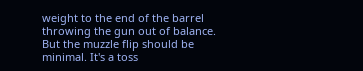weight to the end of the barrel throwing the gun out of balance. But the muzzle flip should be minimal. It's a toss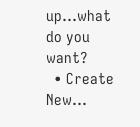up...what do you want?
  • Create New...